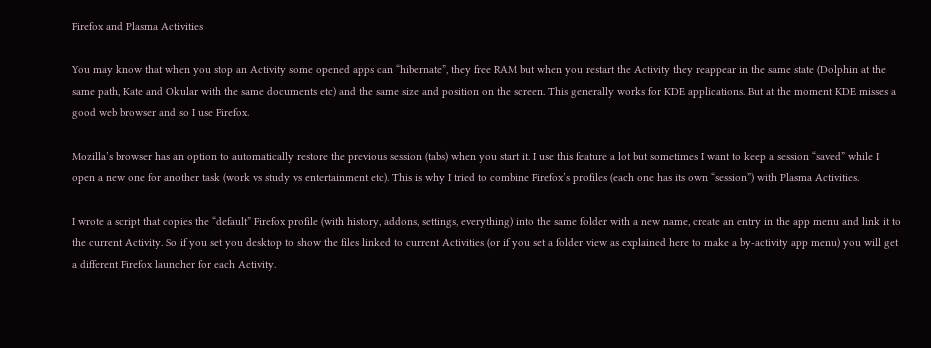Firefox and Plasma Activities

You may know that when you stop an Activity some opened apps can “hibernate”, they free RAM but when you restart the Activity they reappear in the same state (Dolphin at the same path, Kate and Okular with the same documents etc) and the same size and position on the screen. This generally works for KDE applications. But at the moment KDE misses a good web browser and so I use Firefox.

Mozilla’s browser has an option to automatically restore the previous session (tabs) when you start it. I use this feature a lot but sometimes I want to keep a session “saved” while I open a new one for another task (work vs study vs entertainment etc). This is why I tried to combine Firefox’s profiles (each one has its own “session”) with Plasma Activities.

I wrote a script that copies the “default” Firefox profile (with history, addons, settings, everything) into the same folder with a new name, create an entry in the app menu and link it to the current Activity. So if you set you desktop to show the files linked to current Activities (or if you set a folder view as explained here to make a by-activity app menu) you will get a different Firefox launcher for each Activity.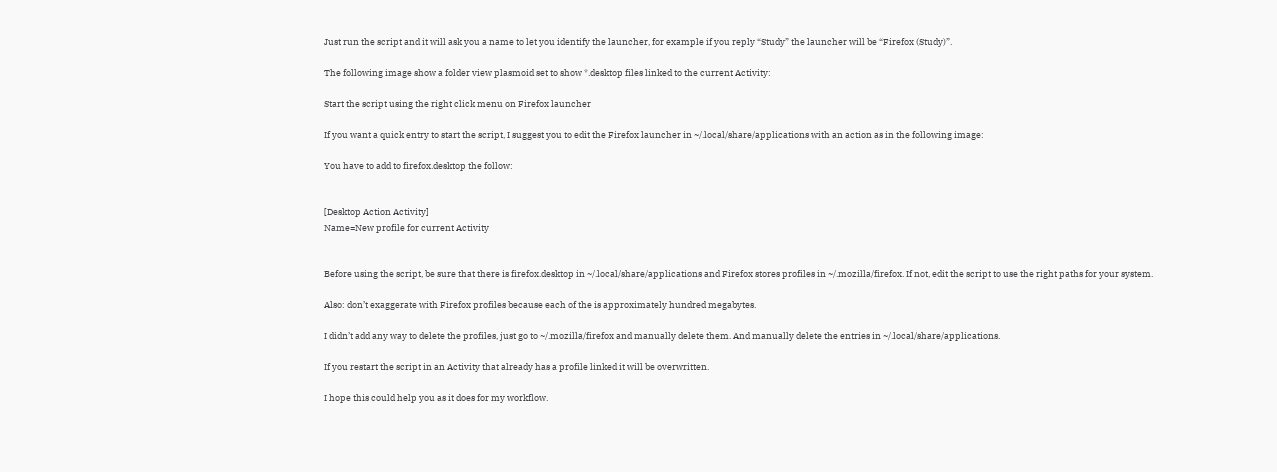Just run the script and it will ask you a name to let you identify the launcher, for example if you reply “Study” the launcher will be “Firefox (Study)”.

The following image show a folder view plasmoid set to show *.desktop files linked to the current Activity:

Start the script using the right click menu on Firefox launcher

If you want a quick entry to start the script, I suggest you to edit the Firefox launcher in ~/.local/share/applications with an action as in the following image:

You have to add to firefox.desktop the follow:


[Desktop Action Activity]
Name=New profile for current Activity


Before using the script, be sure that there is firefox.desktop in ~/.local/share/applications and Firefox stores profiles in ~/.mozilla/firefox. If not, edit the script to use the right paths for your system.

Also: don’t exaggerate with Firefox profiles because each of the is approximately hundred megabytes.

I didn’t add any way to delete the profiles, just go to ~/.mozilla/firefox and manually delete them. And manually delete the entries in ~/.local/share/applications.

If you restart the script in an Activity that already has a profile linked it will be overwritten.

I hope this could help you as it does for my workflow.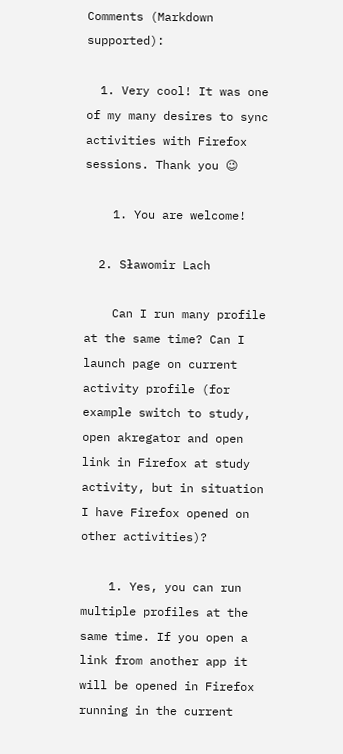Comments (Markdown supported):

  1. Very cool! It was one of my many desires to sync activities with Firefox sessions. Thank you 😉

    1. You are welcome!

  2. Sławomir Lach

    Can I run many profile at the same time? Can I launch page on current activity profile (for example switch to study, open akregator and open link in Firefox at study activity, but in situation I have Firefox opened on other activities)?

    1. Yes, you can run multiple profiles at the same time. If you open a link from another app it will be opened in Firefox running in the current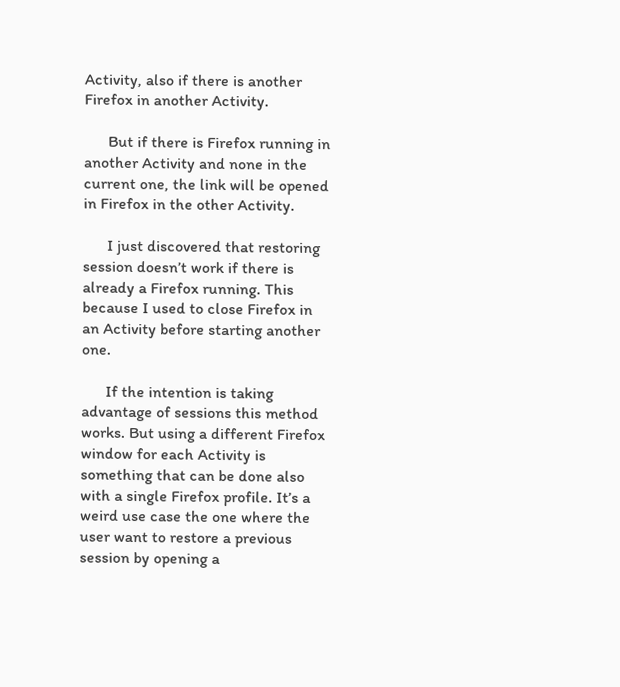Activity, also if there is another Firefox in another Activity.

      But if there is Firefox running in another Activity and none in the current one, the link will be opened in Firefox in the other Activity.

      I just discovered that restoring session doesn’t work if there is already a Firefox running. This because I used to close Firefox in an Activity before starting another one.

      If the intention is taking advantage of sessions this method works. But using a different Firefox window for each Activity is something that can be done also with a single Firefox profile. It’s a weird use case the one where the user want to restore a previous session by opening a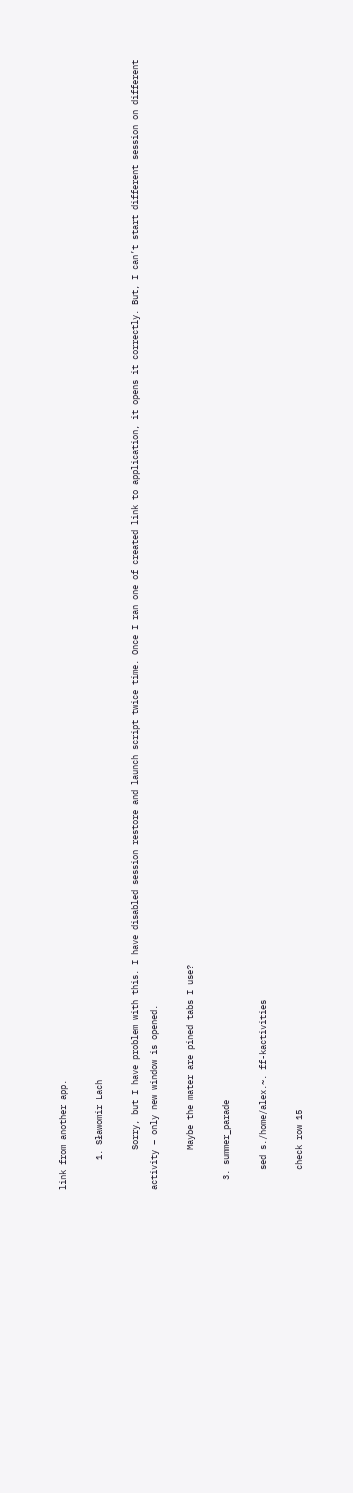link from another app.

      1. Sławomir Lach

        Sorry, but I have problem with this. I have disabled session restore and launch script twice time. Once I ran one of created link to application, it opens it correctly. But, I can’t start different session on different activity – only new window is opened.

        Maybe the mater are pined tabs I use?

  3. summer_parade

    sed s./home/alex.~. ff-kactivities

    check row 15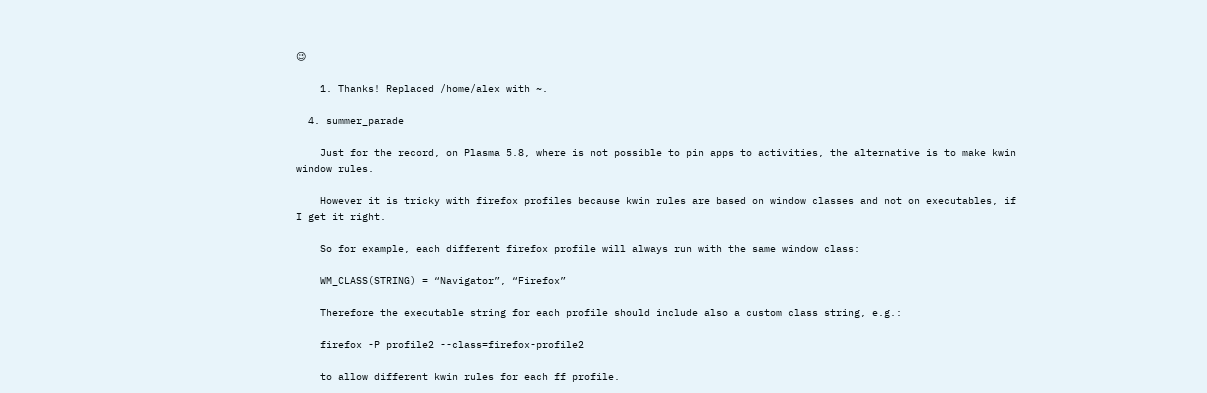😉

    1. Thanks! Replaced /home/alex with ~.

  4. summer_parade

    Just for the record, on Plasma 5.8, where is not possible to pin apps to activities, the alternative is to make kwin window rules.

    However it is tricky with firefox profiles because kwin rules are based on window classes and not on executables, if I get it right.

    So for example, each different firefox profile will always run with the same window class:

    WM_CLASS(STRING) = “Navigator”, “Firefox”

    Therefore the executable string for each profile should include also a custom class string, e.g.:

    firefox -P profile2 --class=firefox-profile2

    to allow different kwin rules for each ff profile.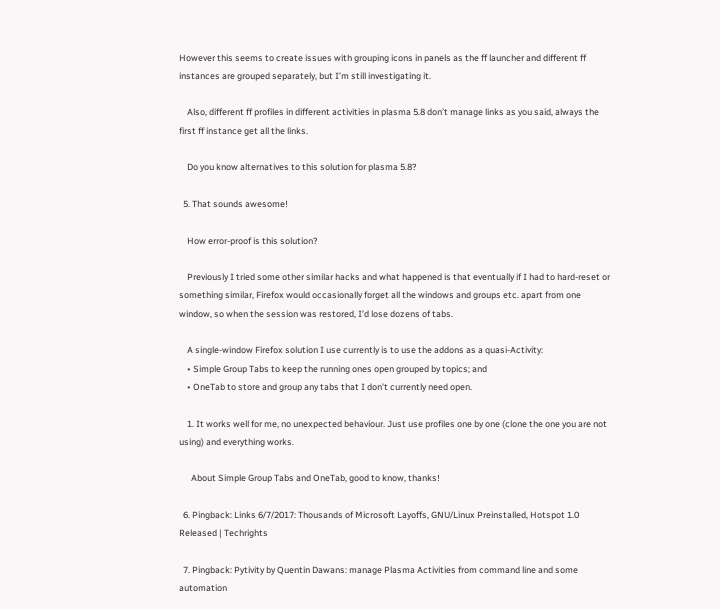However this seems to create issues with grouping icons in panels as the ff launcher and different ff instances are grouped separately, but I’m still investigating it.

    Also, different ff profiles in different activities in plasma 5.8 don’t manage links as you said, always the first ff instance get all the links.

    Do you know alternatives to this solution for plasma 5.8?

  5. That sounds awesome!

    How error-proof is this solution?

    Previously I tried some other similar hacks and what happened is that eventually if I had to hard-reset or something similar, Firefox would occasionally forget all the windows and groups etc. apart from one window, so when the session was restored, I’d lose dozens of tabs.

    A single-window Firefox solution I use currently is to use the addons as a quasi-Activity:
    • Simple Group Tabs to keep the running ones open grouped by topics; and
    • OneTab to store and group any tabs that I don’t currently need open.

    1. It works well for me, no unexpected behaviour. Just use profiles one by one (clone the one you are not using) and everything works.

      About Simple Group Tabs and OneTab, good to know, thanks!

  6. Pingback: Links 6/7/2017: Thousands of Microsoft Layoffs, GNU/Linux Preinstalled, Hotspot 1.0 Released | Techrights

  7. Pingback: Pytivity by Quentin Dawans: manage Plasma Activities from command line and some automation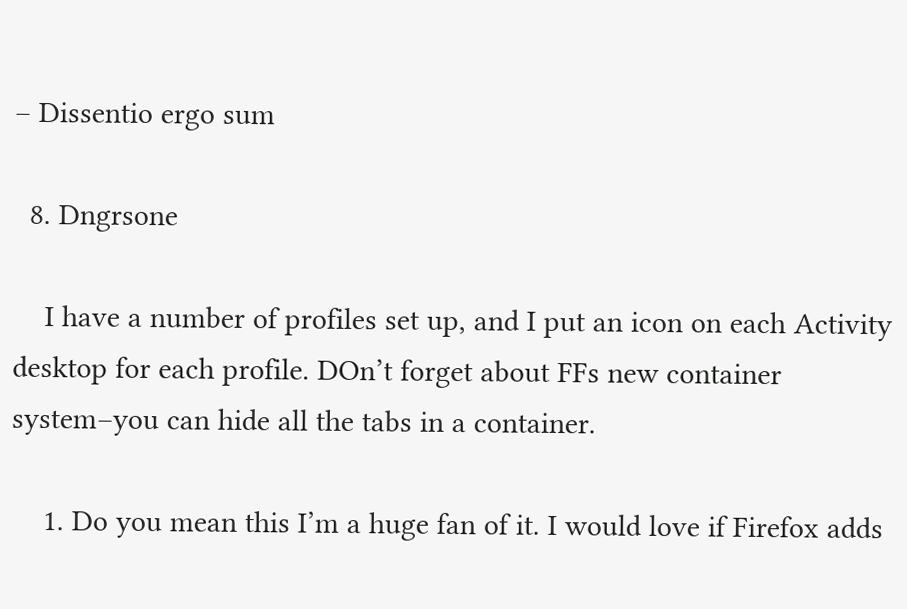– Dissentio ergo sum

  8. Dngrsone

    I have a number of profiles set up, and I put an icon on each Activity desktop for each profile. DOn’t forget about FFs new container system–you can hide all the tabs in a container.

    1. Do you mean this I’m a huge fan of it. I would love if Firefox adds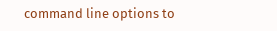command line options to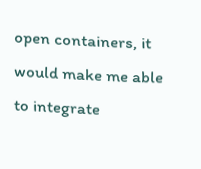open containers, it would make me able to integrate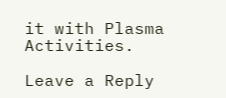it with Plasma Activities.

Leave a Reply